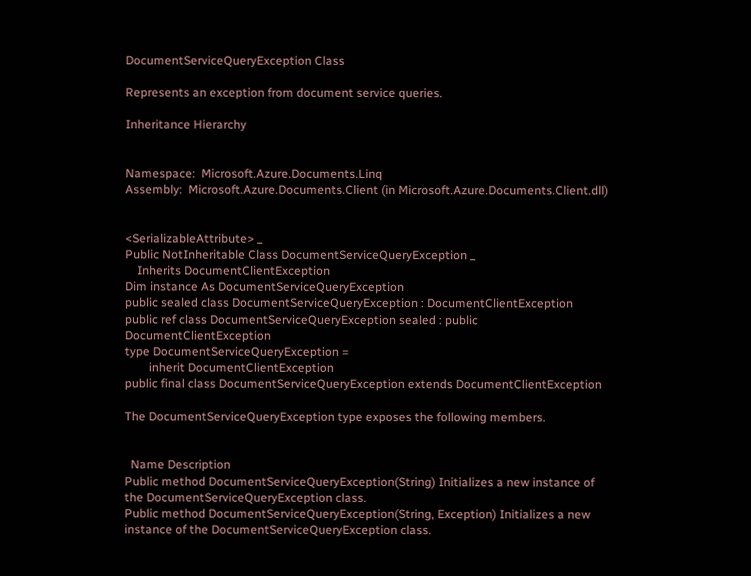DocumentServiceQueryException Class

Represents an exception from document service queries.

Inheritance Hierarchy


Namespace:  Microsoft.Azure.Documents.Linq
Assembly:  Microsoft.Azure.Documents.Client (in Microsoft.Azure.Documents.Client.dll)


<SerializableAttribute> _
Public NotInheritable Class DocumentServiceQueryException _
    Inherits DocumentClientException
Dim instance As DocumentServiceQueryException
public sealed class DocumentServiceQueryException : DocumentClientException
public ref class DocumentServiceQueryException sealed : public DocumentClientException
type DocumentServiceQueryException =
        inherit DocumentClientException
public final class DocumentServiceQueryException extends DocumentClientException

The DocumentServiceQueryException type exposes the following members.


  Name Description
Public method DocumentServiceQueryException(String) Initializes a new instance of the DocumentServiceQueryException class.
Public method DocumentServiceQueryException(String, Exception) Initializes a new instance of the DocumentServiceQueryException class.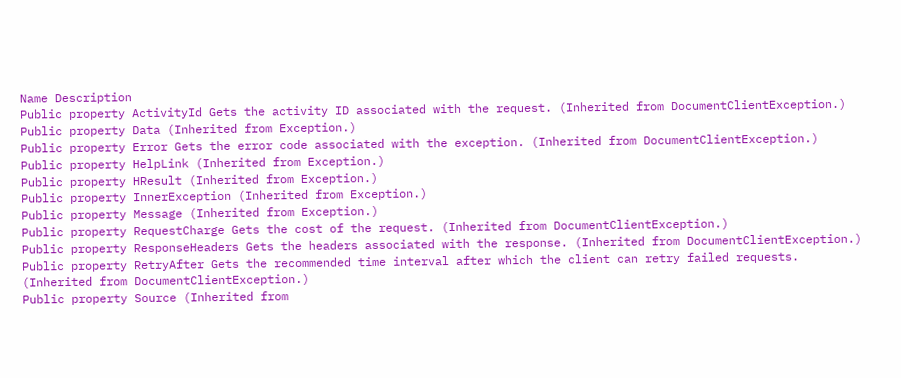Name Description
Public property ActivityId Gets the activity ID associated with the request. (Inherited from DocumentClientException.)
Public property Data (Inherited from Exception.)
Public property Error Gets the error code associated with the exception. (Inherited from DocumentClientException.)
Public property HelpLink (Inherited from Exception.)
Public property HResult (Inherited from Exception.)
Public property InnerException (Inherited from Exception.)
Public property Message (Inherited from Exception.)
Public property RequestCharge Gets the cost of the request. (Inherited from DocumentClientException.)
Public property ResponseHeaders Gets the headers associated with the response. (Inherited from DocumentClientException.)
Public property RetryAfter Gets the recommended time interval after which the client can retry failed requests. (Inherited from DocumentClientException.)
Public property Source (Inherited from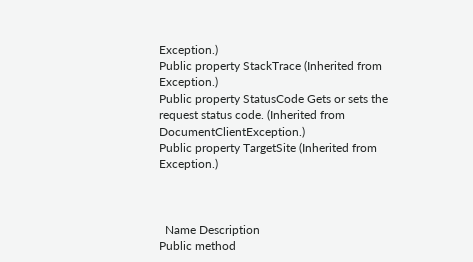Exception.)
Public property StackTrace (Inherited from Exception.)
Public property StatusCode Gets or sets the request status code. (Inherited from DocumentClientException.)
Public property TargetSite (Inherited from Exception.)



  Name Description
Public method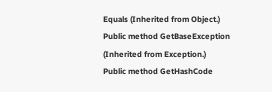Equals (Inherited from Object.)
Public method GetBaseException (Inherited from Exception.)
Public method GetHashCode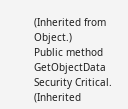(Inherited from Object.)
Public method GetObjectData Security Critical. (Inherited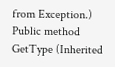from Exception.)
Public method GetType (Inherited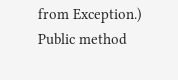from Exception.)
Public method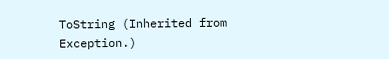ToString (Inherited from Exception.)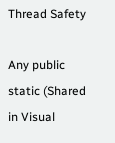Thread Safety

Any public static (Shared in Visual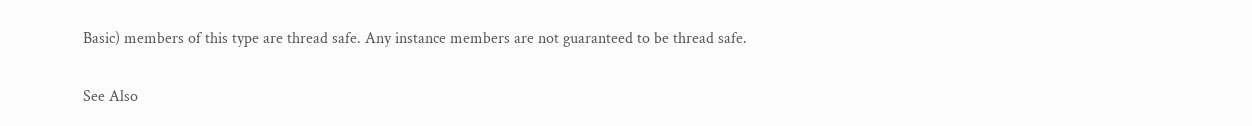Basic) members of this type are thread safe. Any instance members are not guaranteed to be thread safe.

See Also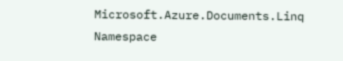Microsoft.Azure.Documents.Linq Namespace